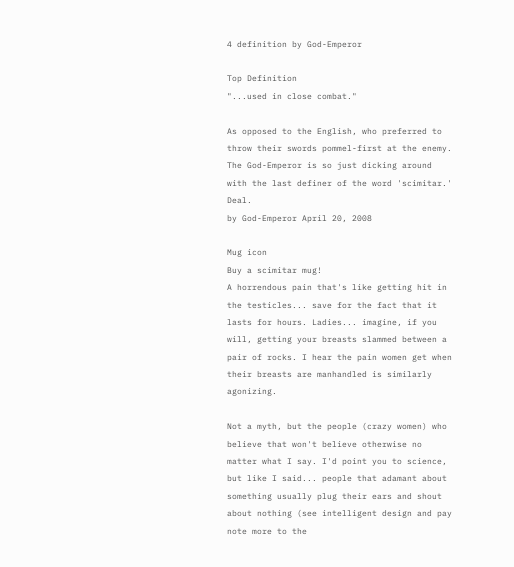4 definition by God-Emperor

Top Definition
"...used in close combat."

As opposed to the English, who preferred to throw their swords pommel-first at the enemy.
The God-Emperor is so just dicking around with the last definer of the word 'scimitar.' Deal.
by God-Emperor April 20, 2008

Mug icon
Buy a scimitar mug!
A horrendous pain that's like getting hit in the testicles... save for the fact that it lasts for hours. Ladies... imagine, if you will, getting your breasts slammed between a pair of rocks. I hear the pain women get when their breasts are manhandled is similarly agonizing.

Not a myth, but the people (crazy women) who believe that won't believe otherwise no matter what I say. I'd point you to science, but like I said... people that adamant about something usually plug their ears and shout about nothing (see intelligent design and pay note more to the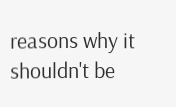reasons why it shouldn't be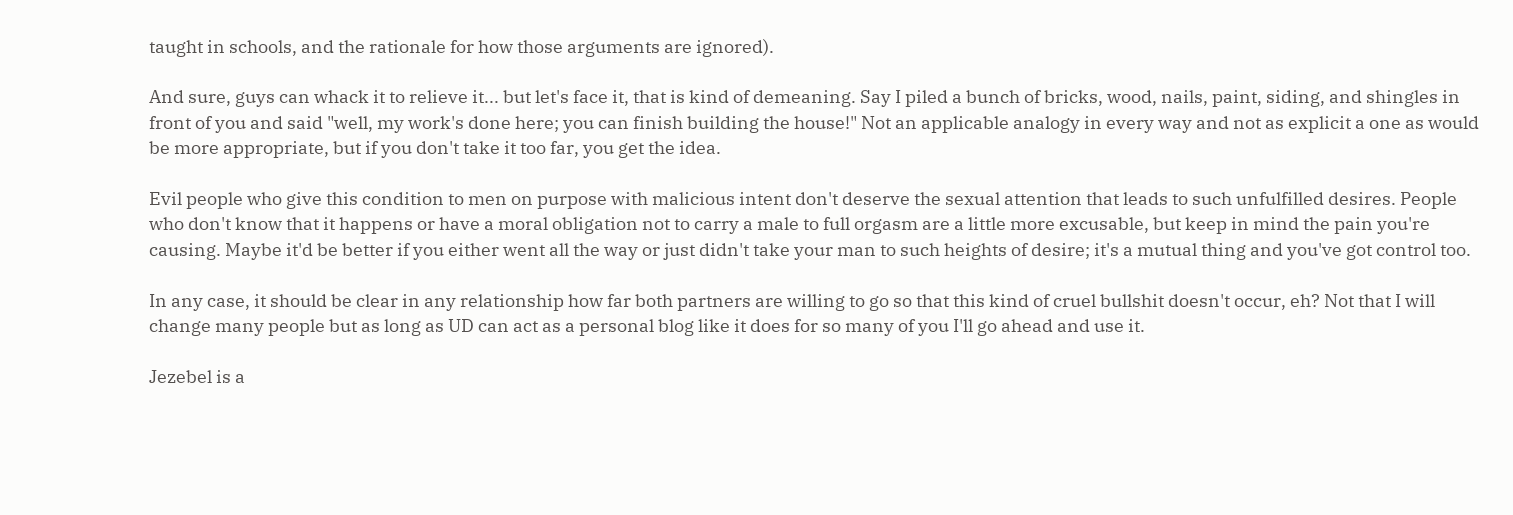taught in schools, and the rationale for how those arguments are ignored).

And sure, guys can whack it to relieve it... but let's face it, that is kind of demeaning. Say I piled a bunch of bricks, wood, nails, paint, siding, and shingles in front of you and said "well, my work's done here; you can finish building the house!" Not an applicable analogy in every way and not as explicit a one as would be more appropriate, but if you don't take it too far, you get the idea.

Evil people who give this condition to men on purpose with malicious intent don't deserve the sexual attention that leads to such unfulfilled desires. People who don't know that it happens or have a moral obligation not to carry a male to full orgasm are a little more excusable, but keep in mind the pain you're causing. Maybe it'd be better if you either went all the way or just didn't take your man to such heights of desire; it's a mutual thing and you've got control too.

In any case, it should be clear in any relationship how far both partners are willing to go so that this kind of cruel bullshit doesn't occur, eh? Not that I will change many people but as long as UD can act as a personal blog like it does for so many of you I'll go ahead and use it.

Jezebel is a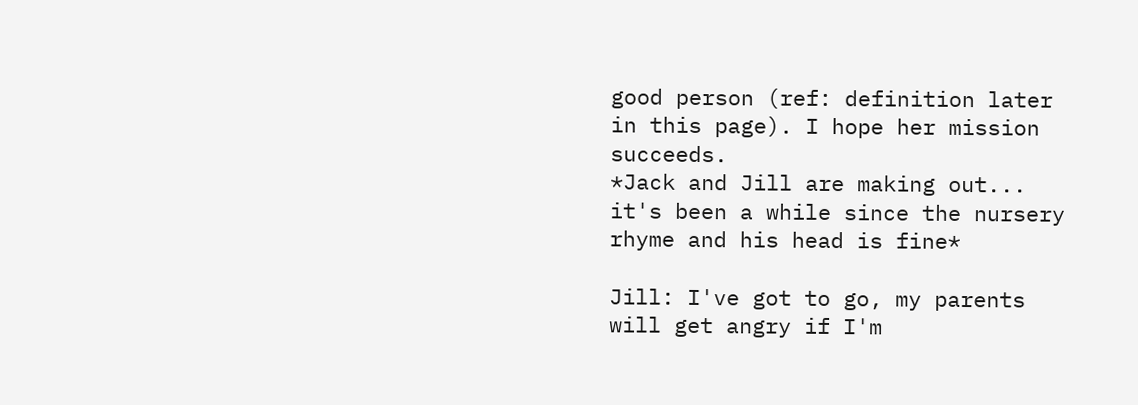good person (ref: definition later in this page). I hope her mission succeeds.
*Jack and Jill are making out... it's been a while since the nursery rhyme and his head is fine*

Jill: I've got to go, my parents will get angry if I'm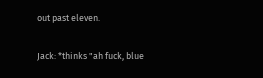out past eleven.

Jack: *thinks "ah fuck, blue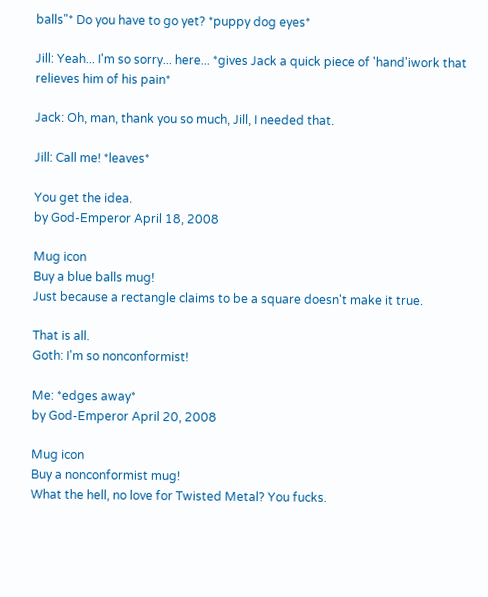balls"* Do you have to go yet? *puppy dog eyes*

Jill: Yeah... I'm so sorry... here... *gives Jack a quick piece of 'hand'iwork that relieves him of his pain*

Jack: Oh, man, thank you so much, Jill, I needed that.

Jill: Call me! *leaves*

You get the idea.
by God-Emperor April 18, 2008

Mug icon
Buy a blue balls mug!
Just because a rectangle claims to be a square doesn't make it true.

That is all.
Goth: I'm so nonconformist!

Me: *edges away*
by God-Emperor April 20, 2008

Mug icon
Buy a nonconformist mug!
What the hell, no love for Twisted Metal? You fucks.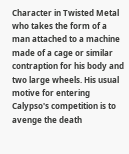Character in Twisted Metal who takes the form of a man attached to a machine made of a cage or similar contraption for his body and two large wheels. His usual motive for entering Calypso's competition is to avenge the death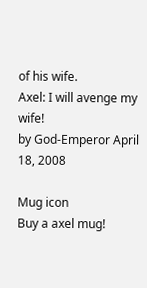of his wife.
Axel: I will avenge my wife!
by God-Emperor April 18, 2008

Mug icon
Buy a axel mug!